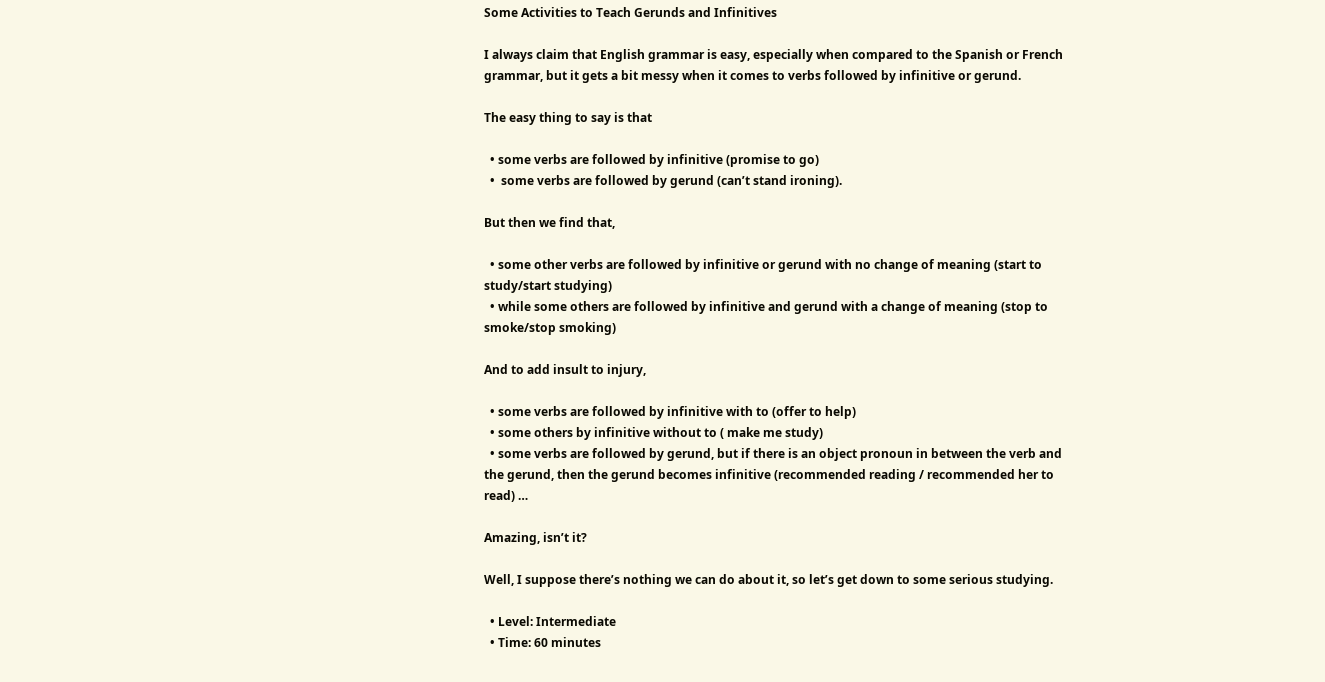Some Activities to Teach Gerunds and Infinitives

I always claim that English grammar is easy, especially when compared to the Spanish or French grammar, but it gets a bit messy when it comes to verbs followed by infinitive or gerund.

The easy thing to say is that

  • some verbs are followed by infinitive (promise to go)
  •  some verbs are followed by gerund (can’t stand ironing).

But then we find that,

  • some other verbs are followed by infinitive or gerund with no change of meaning (start to study/start studying)
  • while some others are followed by infinitive and gerund with a change of meaning (stop to smoke/stop smoking)

And to add insult to injury,

  • some verbs are followed by infinitive with to (offer to help)
  • some others by infinitive without to ( make me study)
  • some verbs are followed by gerund, but if there is an object pronoun in between the verb and the gerund, then the gerund becomes infinitive (recommended reading / recommended her to read) …

Amazing, isn’t it?

Well, I suppose there’s nothing we can do about it, so let’s get down to some serious studying.

  • Level: Intermediate
  • Time: 60 minutes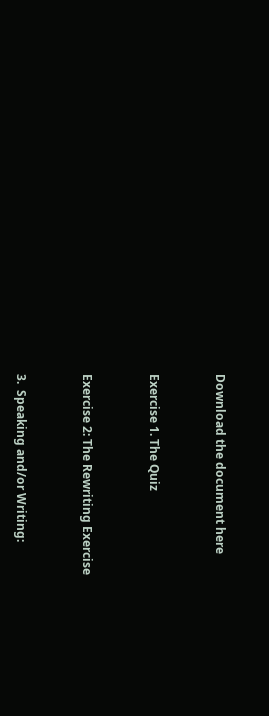Download the document here


Exercise 1. The Quiz


Exercise 2: The Rewriting Exercise


3.  Speaking and/or Writing: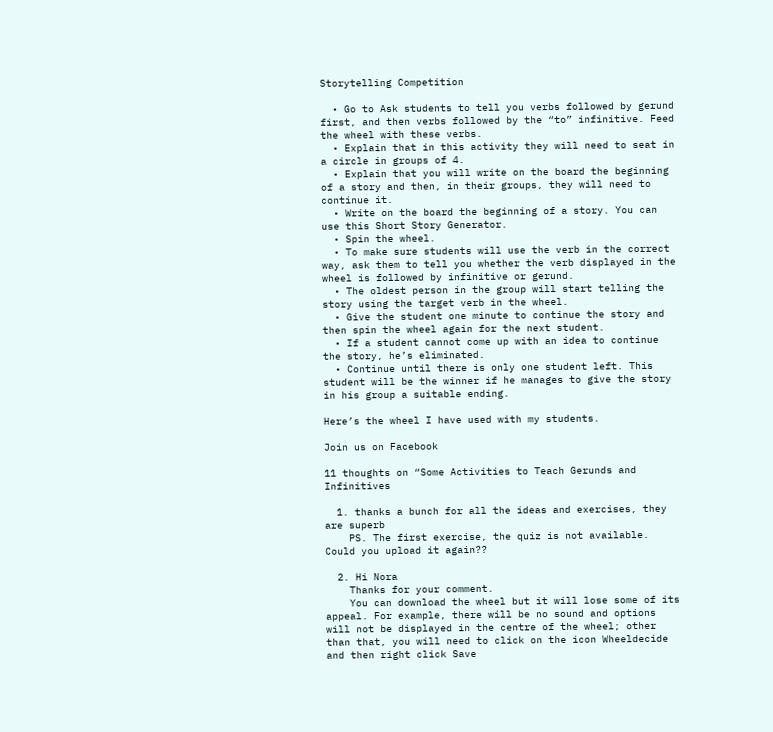Storytelling Competition

  • Go to Ask students to tell you verbs followed by gerund first, and then verbs followed by the “to” infinitive. Feed the wheel with these verbs.
  • Explain that in this activity they will need to seat in a circle in groups of 4.
  • Explain that you will write on the board the beginning of a story and then, in their groups, they will need to continue it.
  • Write on the board the beginning of a story. You can use this Short Story Generator.
  • Spin the wheel.
  • To make sure students will use the verb in the correct way, ask them to tell you whether the verb displayed in the wheel is followed by infinitive or gerund.
  • The oldest person in the group will start telling the story using the target verb in the wheel.
  • Give the student one minute to continue the story and then spin the wheel again for the next student.
  • If a student cannot come up with an idea to continue the story, he’s eliminated.
  • Continue until there is only one student left. This student will be the winner if he manages to give the story in his group a suitable ending.

Here’s the wheel I have used with my students.

Join us on Facebook

11 thoughts on “Some Activities to Teach Gerunds and Infinitives

  1. thanks a bunch for all the ideas and exercises, they are superb
    PS. The first exercise, the quiz is not available. Could you upload it again??

  2. Hi Nora
    Thanks for your comment.
    You can download the wheel but it will lose some of its appeal. For example, there will be no sound and options will not be displayed in the centre of the wheel; other than that, you will need to click on the icon Wheeldecide and then right click Save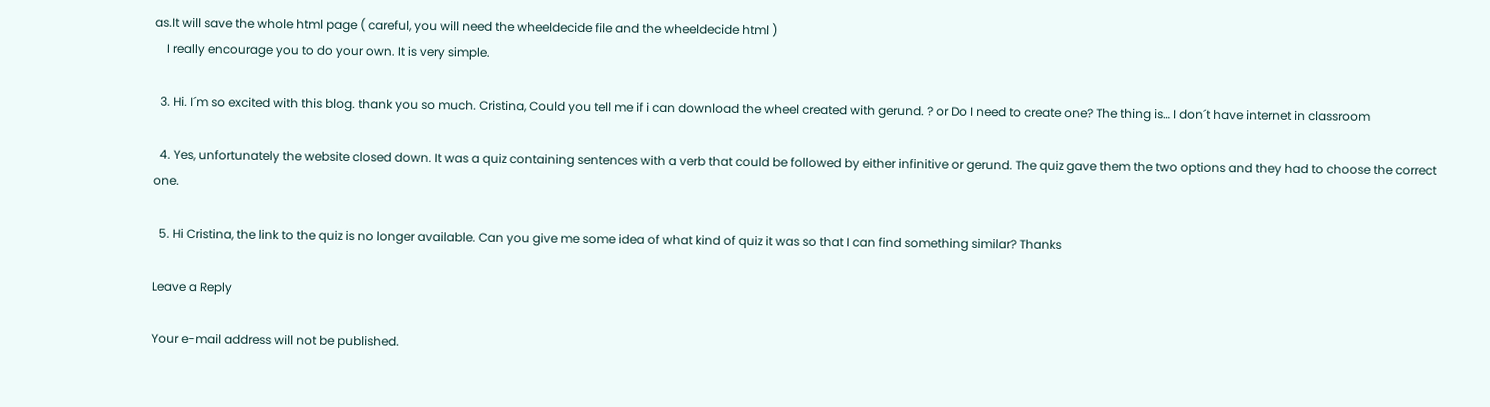as.It will save the whole html page ( careful, you will need the wheeldecide file and the wheeldecide html )
    I really encourage you to do your own. It is very simple.

  3. Hi. I´m so excited with this blog. thank you so much. Cristina, Could you tell me if i can download the wheel created with gerund. ? or Do I need to create one? The thing is… I don´t have internet in classroom

  4. Yes, unfortunately the website closed down. It was a quiz containing sentences with a verb that could be followed by either infinitive or gerund. The quiz gave them the two options and they had to choose the correct one.

  5. Hi Cristina, the link to the quiz is no longer available. Can you give me some idea of what kind of quiz it was so that I can find something similar? Thanks

Leave a Reply

Your e-mail address will not be published.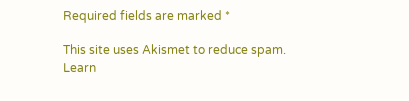Required fields are marked *

This site uses Akismet to reduce spam. Learn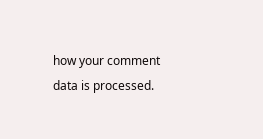how your comment data is processed.